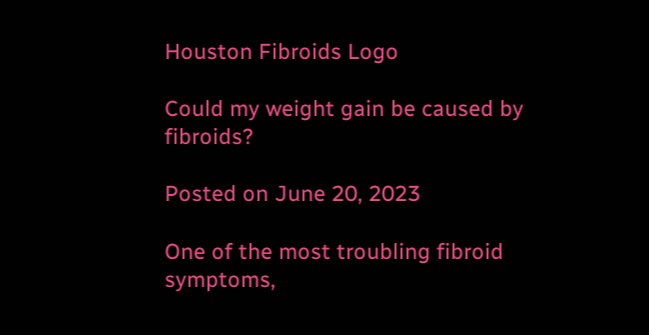Houston Fibroids Logo

Could my weight gain be caused by fibroids?

Posted on June 20, 2023

One of the most troubling fibroid symptoms,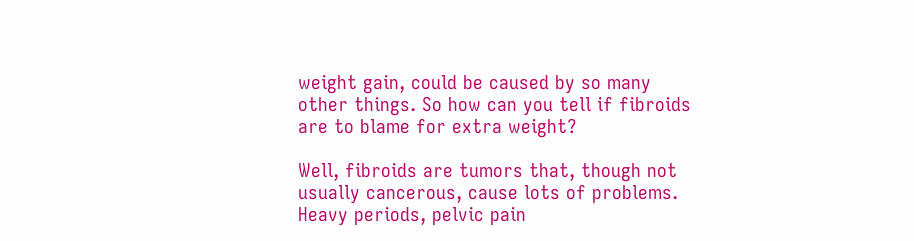weight gain, could be caused by so many other things. So how can you tell if fibroids are to blame for extra weight?

Well, fibroids are tumors that, though not usually cancerous, cause lots of problems. Heavy periods, pelvic pain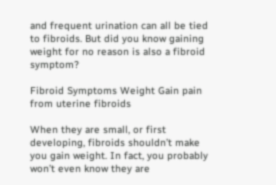and frequent urination can all be tied to fibroids. But did you know gaining weight for no reason is also a fibroid symptom?

Fibroid Symptoms Weight Gain pain from uterine fibroids

When they are small, or first developing, fibroids shouldn’t make you gain weight. In fact, you probably won’t even know they are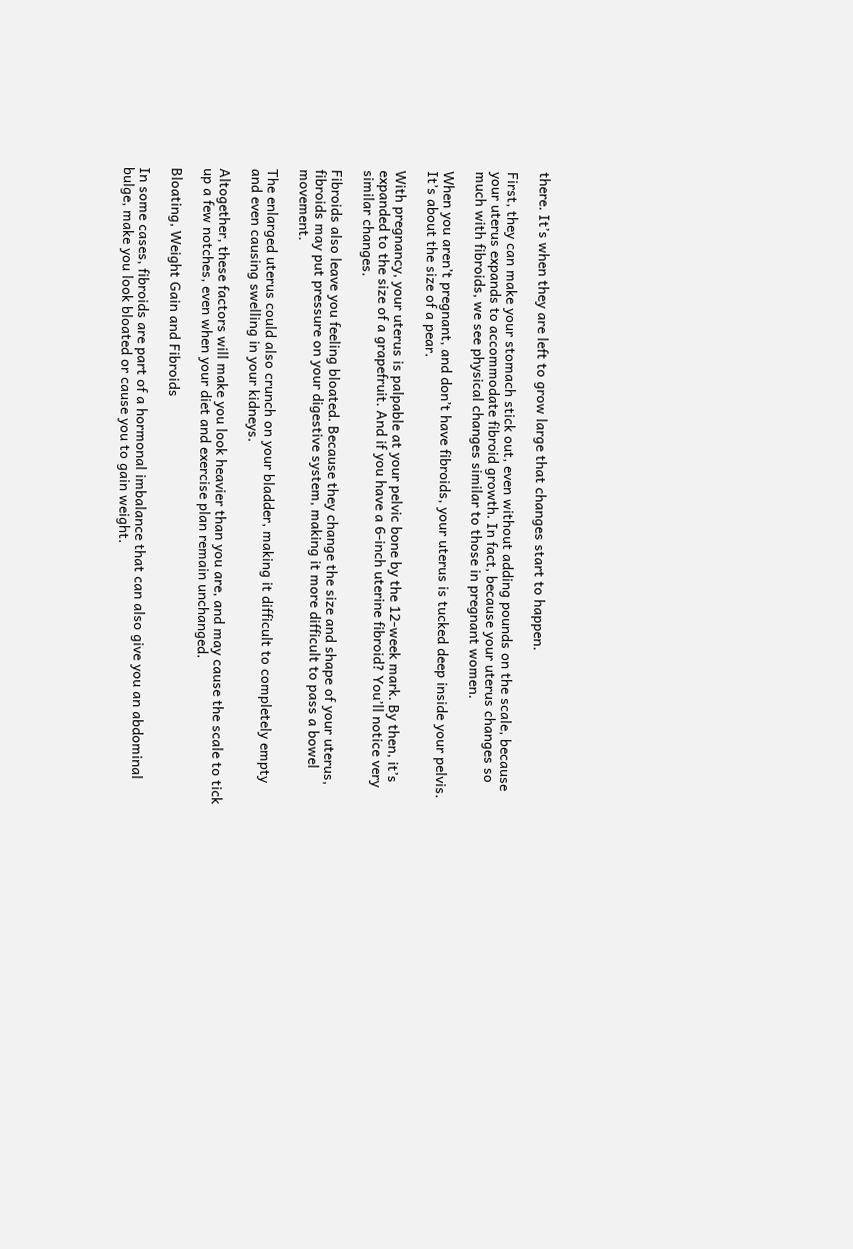there. It’s when they are left to grow large that changes start to happen.

First, they can make your stomach stick out, even without adding pounds on the scale, because your uterus expands to accommodate fibroid growth. In fact, because your uterus changes so much with fibroids, we see physical changes similar to those in pregnant women.

When you aren’t pregnant, and don’t have fibroids, your uterus is tucked deep inside your pelvis. It’s about the size of a pear.

With pregnancy, your uterus is palpable at your pelvic bone by the 12-week mark. By then, it’s expanded to the size of a grapefruit. And if you have a 6-inch uterine fibroid? You’ll notice very similar changes.

Fibroids also leave you feeling bloated. Because they change the size and shape of your uterus, fibroids may put pressure on your digestive system, making it more difficult to pass a bowel movement.

The enlarged uterus could also crunch on your bladder, making it difficult to completely empty and even causing swelling in your kidneys.

Altogether, these factors will make you look heavier than you are, and may cause the scale to tick up a few notches, even when your diet and exercise plan remain unchanged.

Bloating, Weight Gain and Fibroids

In some cases, fibroids are part of a hormonal imbalance that can also give you an abdominal bulge, make you look bloated or cause you to gain weight.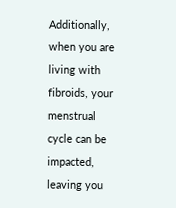Additionally, when you are living with fibroids, your menstrual cycle can be impacted, leaving you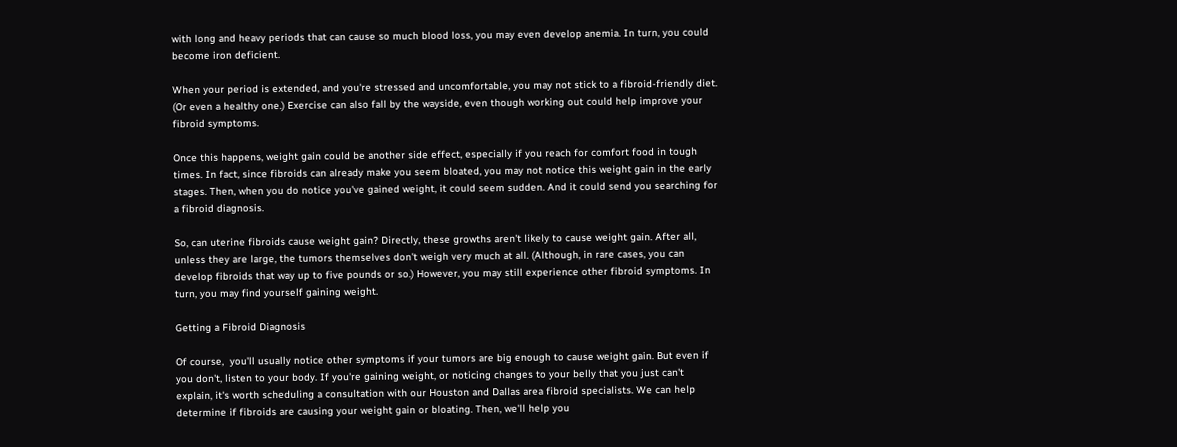with long and heavy periods that can cause so much blood loss, you may even develop anemia. In turn, you could become iron deficient.

When your period is extended, and you're stressed and uncomfortable, you may not stick to a fibroid-friendly diet. (Or even a healthy one.) Exercise can also fall by the wayside, even though working out could help improve your fibroid symptoms.

Once this happens, weight gain could be another side effect, especially if you reach for comfort food in tough times. In fact, since fibroids can already make you seem bloated, you may not notice this weight gain in the early stages. Then, when you do notice you've gained weight, it could seem sudden. And it could send you searching for a fibroid diagnosis.

So, can uterine fibroids cause weight gain? Directly, these growths aren't likely to cause weight gain. After all, unless they are large, the tumors themselves don't weigh very much at all. (Although, in rare cases, you can develop fibroids that way up to five pounds or so.) However, you may still experience other fibroid symptoms. In turn, you may find yourself gaining weight.

Getting a Fibroid Diagnosis

Of course,  you'll usually notice other symptoms if your tumors are big enough to cause weight gain. But even if you don't, listen to your body. If you're gaining weight, or noticing changes to your belly that you just can't explain, it's worth scheduling a consultation with our Houston and Dallas area fibroid specialists. We can help determine if fibroids are causing your weight gain or bloating. Then, we'll help you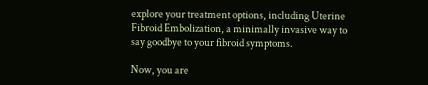explore your treatment options, including Uterine Fibroid Embolization, a minimally invasive way to say goodbye to your fibroid symptoms.

Now, you are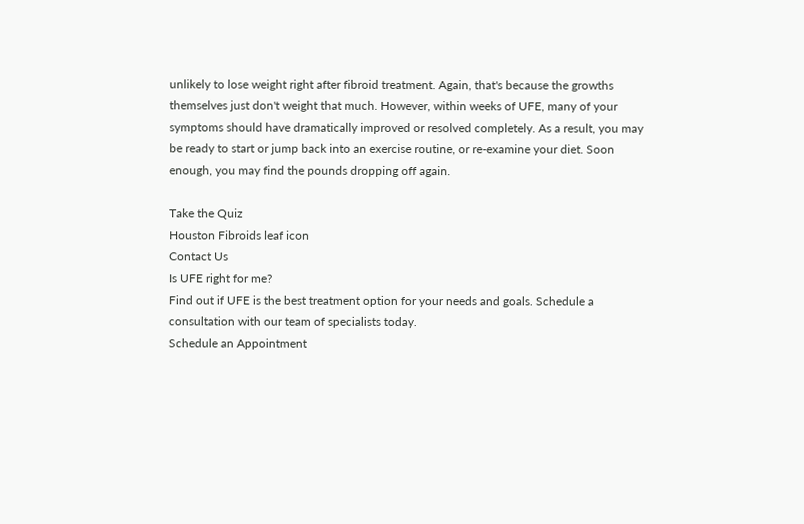unlikely to lose weight right after fibroid treatment. Again, that's because the growths themselves just don't weight that much. However, within weeks of UFE, many of your symptoms should have dramatically improved or resolved completely. As a result, you may be ready to start or jump back into an exercise routine, or re-examine your diet. Soon enough, you may find the pounds dropping off again.

Take the Quiz
Houston Fibroids leaf icon
Contact Us
Is UFE right for me?
Find out if UFE is the best treatment option for your needs and goals. Schedule a consultation with our team of specialists today.
Schedule an Appointment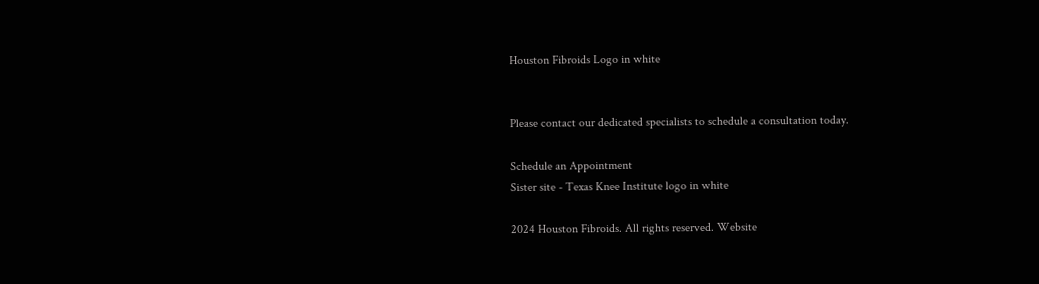Houston Fibroids Logo in white


Please contact our dedicated specialists to schedule a consultation today.

Schedule an Appointment
Sister site - Texas Knee Institute logo in white

2024 Houston Fibroids. All rights reserved. Website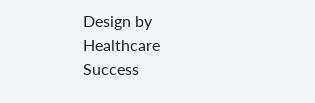Design by Healthcare Success